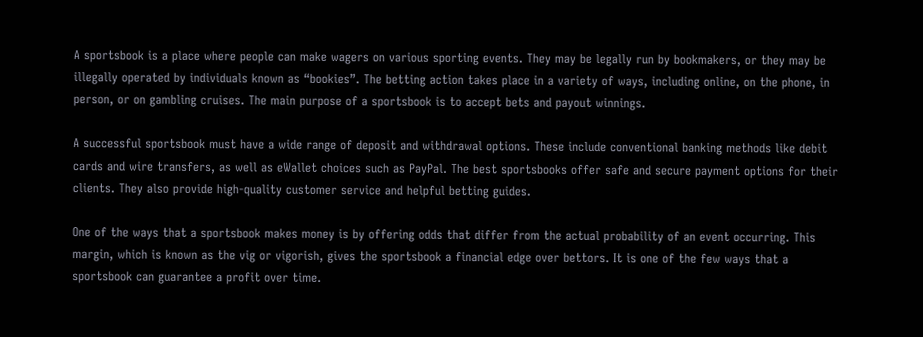A sportsbook is a place where people can make wagers on various sporting events. They may be legally run by bookmakers, or they may be illegally operated by individuals known as “bookies”. The betting action takes place in a variety of ways, including online, on the phone, in person, or on gambling cruises. The main purpose of a sportsbook is to accept bets and payout winnings.

A successful sportsbook must have a wide range of deposit and withdrawal options. These include conventional banking methods like debit cards and wire transfers, as well as eWallet choices such as PayPal. The best sportsbooks offer safe and secure payment options for their clients. They also provide high-quality customer service and helpful betting guides.

One of the ways that a sportsbook makes money is by offering odds that differ from the actual probability of an event occurring. This margin, which is known as the vig or vigorish, gives the sportsbook a financial edge over bettors. It is one of the few ways that a sportsbook can guarantee a profit over time.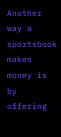Another way a sportsbook makes money is by offering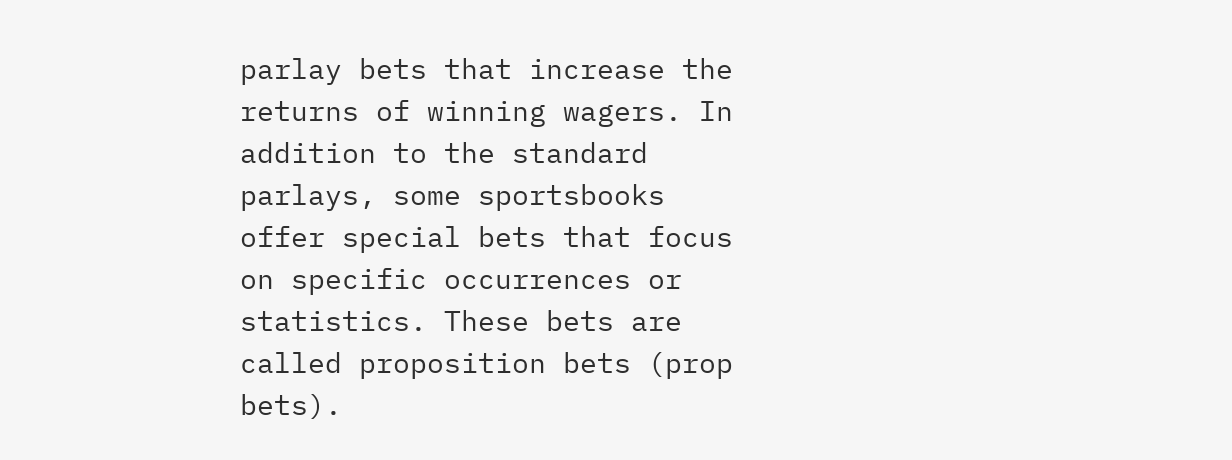parlay bets that increase the returns of winning wagers. In addition to the standard parlays, some sportsbooks offer special bets that focus on specific occurrences or statistics. These bets are called proposition bets (prop bets).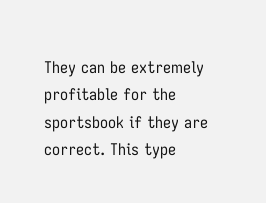They can be extremely profitable for the sportsbook if they are correct. This type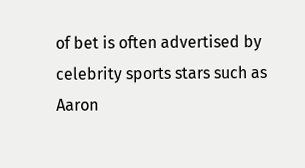of bet is often advertised by celebrity sports stars such as Aaron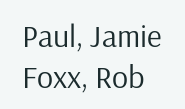Paul, Jamie Foxx, Rob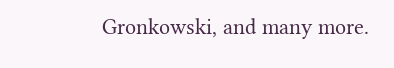Gronkowski, and many more.